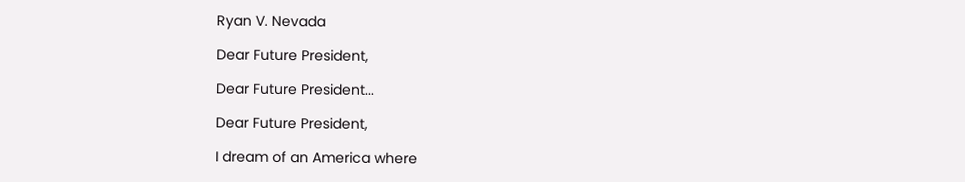Ryan V. Nevada

Dear Future President,

Dear Future President...

Dear Future President,

I dream of an America where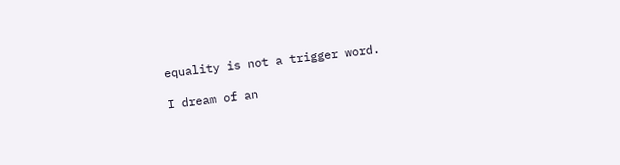equality is not a trigger word.

I dream of an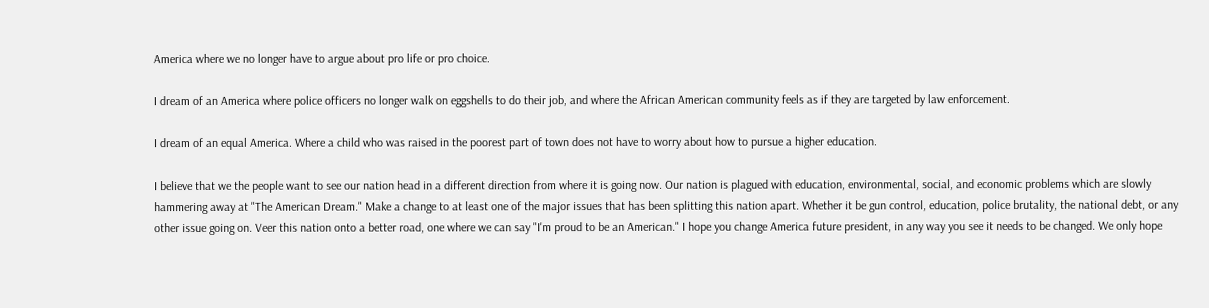America where we no longer have to argue about pro life or pro choice.

I dream of an America where police officers no longer walk on eggshells to do their job, and where the African American community feels as if they are targeted by law enforcement.

I dream of an equal America. Where a child who was raised in the poorest part of town does not have to worry about how to pursue a higher education.

I believe that we the people want to see our nation head in a different direction from where it is going now. Our nation is plagued with education, environmental, social, and economic problems which are slowly hammering away at "The American Dream." Make a change to at least one of the major issues that has been splitting this nation apart. Whether it be gun control, education, police brutality, the national debt, or any other issue going on. Veer this nation onto a better road, one where we can say "I'm proud to be an American." I hope you change America future president, in any way you see it needs to be changed. We only hope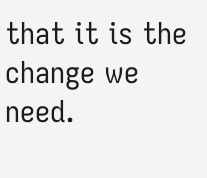that it is the change we need.